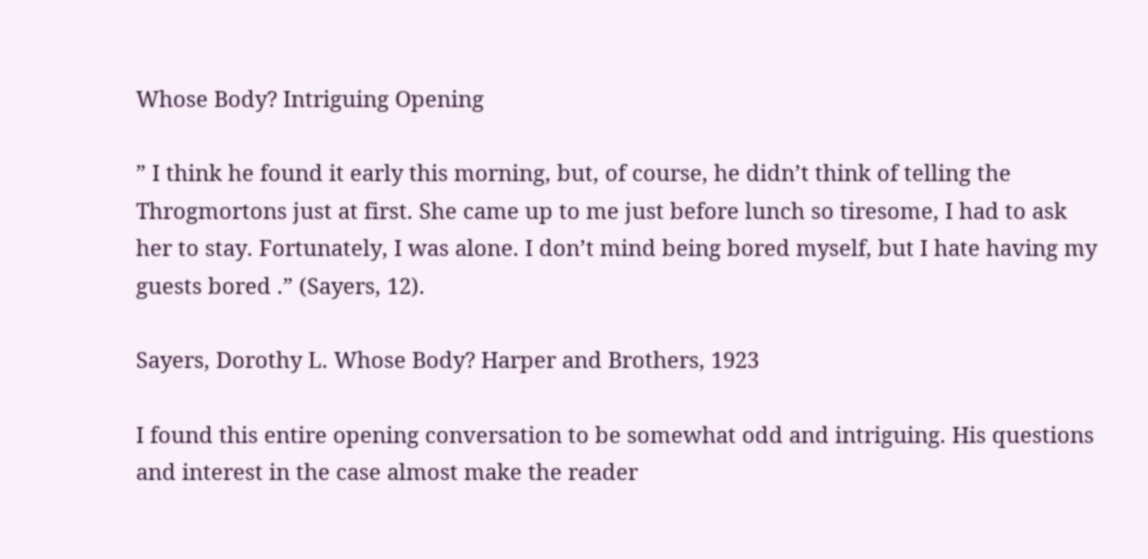Whose Body? Intriguing Opening

” I think he found it early this morning, but, of course, he didn’t think of telling the Throgmortons just at first. She came up to me just before lunch so tiresome, I had to ask her to stay. Fortunately, I was alone. I don’t mind being bored myself, but I hate having my guests bored .” (Sayers, 12).

Sayers, Dorothy L. Whose Body? Harper and Brothers, 1923

I found this entire opening conversation to be somewhat odd and intriguing. His questions and interest in the case almost make the reader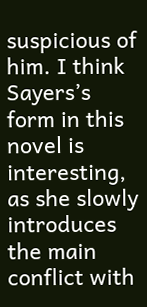suspicious of him. I think Sayers’s form in this novel is interesting, as she slowly introduces the main conflict with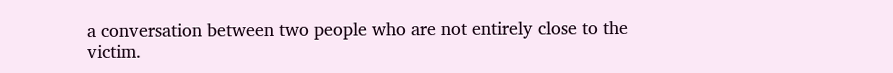a conversation between two people who are not entirely close to the victim.